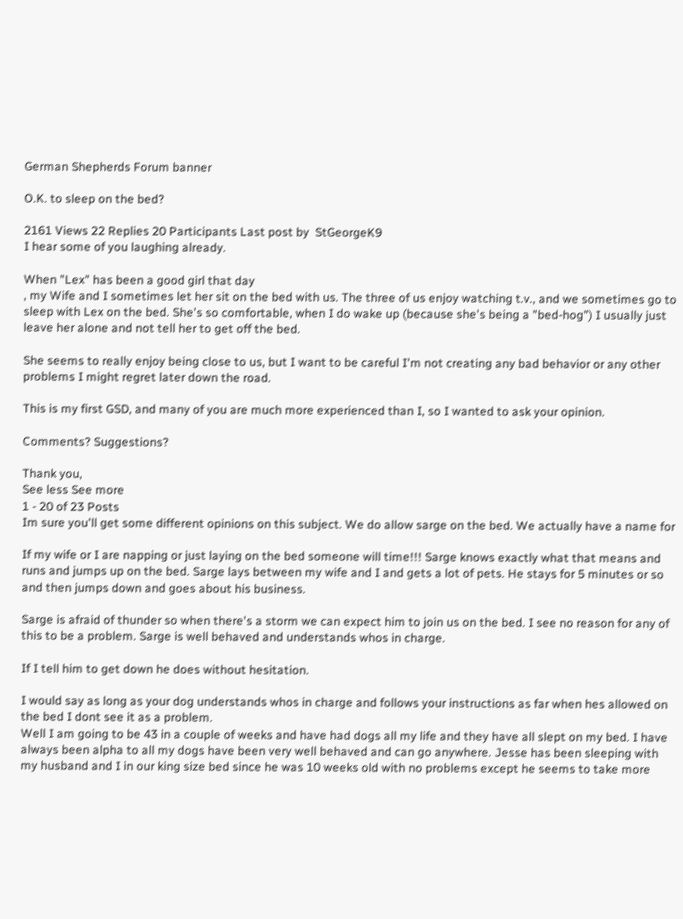German Shepherds Forum banner

O.K. to sleep on the bed?

2161 Views 22 Replies 20 Participants Last post by  StGeorgeK9
I hear some of you laughing already.

When "Lex" has been a good girl that day
, my Wife and I sometimes let her sit on the bed with us. The three of us enjoy watching t.v., and we sometimes go to sleep with Lex on the bed. She's so comfortable, when I do wake up (because she's being a "bed-hog") I usually just leave her alone and not tell her to get off the bed.

She seems to really enjoy being close to us, but I want to be careful I'm not creating any bad behavior or any other problems I might regret later down the road.

This is my first GSD, and many of you are much more experienced than I, so I wanted to ask your opinion.

Comments? Suggestions?

Thank you,
See less See more
1 - 20 of 23 Posts
Im sure you'll get some different opinions on this subject. We do allow sarge on the bed. We actually have a name for

If my wife or I are napping or just laying on the bed someone will time!!! Sarge knows exactly what that means and runs and jumps up on the bed. Sarge lays between my wife and I and gets a lot of pets. He stays for 5 minutes or so and then jumps down and goes about his business.

Sarge is afraid of thunder so when there's a storm we can expect him to join us on the bed. I see no reason for any of this to be a problem. Sarge is well behaved and understands whos in charge.

If I tell him to get down he does without hesitation.

I would say as long as your dog understands whos in charge and follows your instructions as far when hes allowed on the bed I dont see it as a problem.
Well I am going to be 43 in a couple of weeks and have had dogs all my life and they have all slept on my bed. I have always been alpha to all my dogs have been very well behaved and can go anywhere. Jesse has been sleeping with my husband and I in our king size bed since he was 10 weeks old with no problems except he seems to take more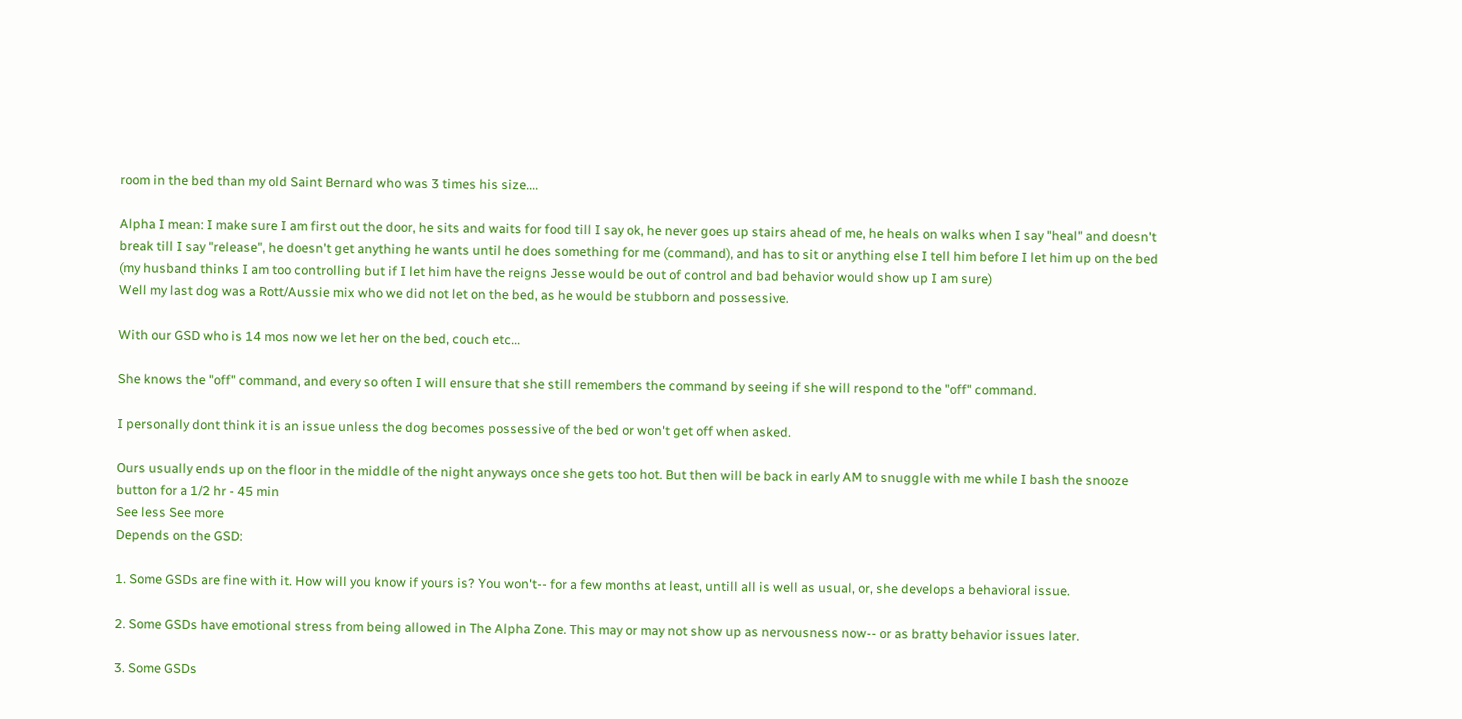room in the bed than my old Saint Bernard who was 3 times his size....

Alpha I mean: I make sure I am first out the door, he sits and waits for food till I say ok, he never goes up stairs ahead of me, he heals on walks when I say "heal" and doesn't break till I say "release", he doesn't get anything he wants until he does something for me (command), and has to sit or anything else I tell him before I let him up on the bed (my husband thinks I am too controlling but if I let him have the reigns Jesse would be out of control and bad behavior would show up I am sure)
Well my last dog was a Rott/Aussie mix who we did not let on the bed, as he would be stubborn and possessive.

With our GSD who is 14 mos now we let her on the bed, couch etc...

She knows the "off" command, and every so often I will ensure that she still remembers the command by seeing if she will respond to the "off" command.

I personally dont think it is an issue unless the dog becomes possessive of the bed or won't get off when asked.

Ours usually ends up on the floor in the middle of the night anyways once she gets too hot. But then will be back in early AM to snuggle with me while I bash the snooze button for a 1/2 hr - 45 min
See less See more
Depends on the GSD:

1. Some GSDs are fine with it. How will you know if yours is? You won't-- for a few months at least, untill all is well as usual, or, she develops a behavioral issue.

2. Some GSDs have emotional stress from being allowed in The Alpha Zone. This may or may not show up as nervousness now-- or as bratty behavior issues later.

3. Some GSDs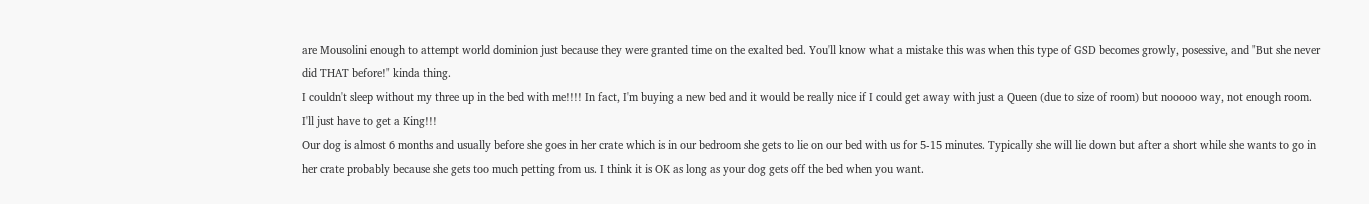are Mousolini enough to attempt world dominion just because they were granted time on the exalted bed. You'll know what a mistake this was when this type of GSD becomes growly, posessive, and "But she never did THAT before!" kinda thing.
I couldn't sleep without my three up in the bed with me!!!! In fact, I'm buying a new bed and it would be really nice if I could get away with just a Queen (due to size of room) but nooooo way, not enough room. I'll just have to get a King!!!
Our dog is almost 6 months and usually before she goes in her crate which is in our bedroom she gets to lie on our bed with us for 5-15 minutes. Typically she will lie down but after a short while she wants to go in her crate probably because she gets too much petting from us. I think it is OK as long as your dog gets off the bed when you want.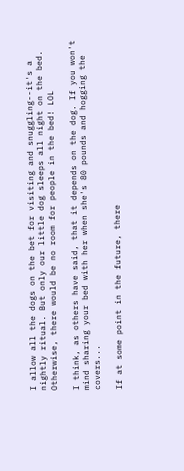I allow all the dogs on the bet for visiting and snuggling--it's a nightly ritual. But only our little dog sleeps all night on the bed. Otherwise, there would be no room for people in the bed! LOL

I think, as others have said, that it depends on the dog. If you won't mind sharing your bed with her when she's 80 pounds and hogging the covers...

If at some point in the future, there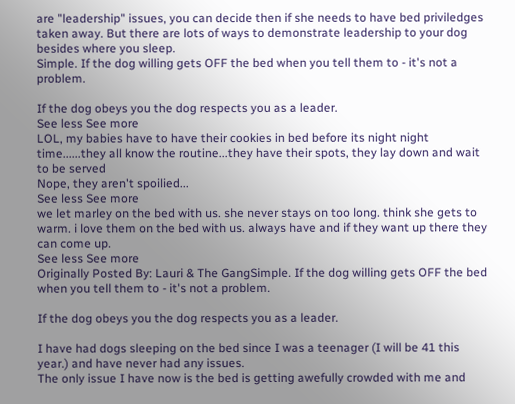are "leadership" issues, you can decide then if she needs to have bed priviledges taken away. But there are lots of ways to demonstrate leadership to your dog besides where you sleep.
Simple. If the dog willing gets OFF the bed when you tell them to - it's not a problem.

If the dog obeys you the dog respects you as a leader.
See less See more
LOL, my babies have to have their cookies in bed before its night night time......they all know the routine...they have their spots, they lay down and wait to be served
Nope, they aren't spoilied...
See less See more
we let marley on the bed with us. she never stays on too long. think she gets to warm. i love them on the bed with us. always have and if they want up there they can come up.
See less See more
Originally Posted By: Lauri & The GangSimple. If the dog willing gets OFF the bed when you tell them to - it's not a problem.

If the dog obeys you the dog respects you as a leader.

I have had dogs sleeping on the bed since I was a teenager (I will be 41 this year.) and have never had any issues.
The only issue I have now is the bed is getting awefully crowded with me and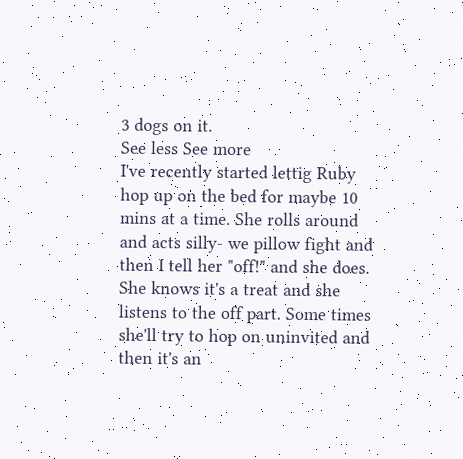3 dogs on it.
See less See more
I've recently started lettig Ruby hop up on the bed for maybe 10 mins at a time. She rolls around and acts silly- we pillow fight and then I tell her "off!" and she does. She knows it's a treat and she listens to the off part. Some times she'll try to hop on uninvited and then it's an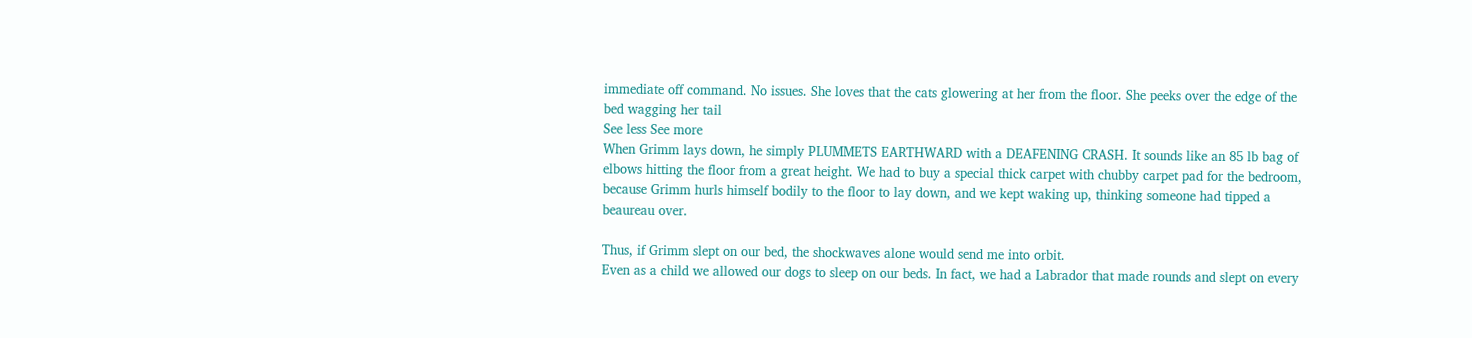immediate off command. No issues. She loves that the cats glowering at her from the floor. She peeks over the edge of the bed wagging her tail
See less See more
When Grimm lays down, he simply PLUMMETS EARTHWARD with a DEAFENING CRASH. It sounds like an 85 lb bag of elbows hitting the floor from a great height. We had to buy a special thick carpet with chubby carpet pad for the bedroom, because Grimm hurls himself bodily to the floor to lay down, and we kept waking up, thinking someone had tipped a beaureau over.

Thus, if Grimm slept on our bed, the shockwaves alone would send me into orbit.
Even as a child we allowed our dogs to sleep on our beds. In fact, we had a Labrador that made rounds and slept on every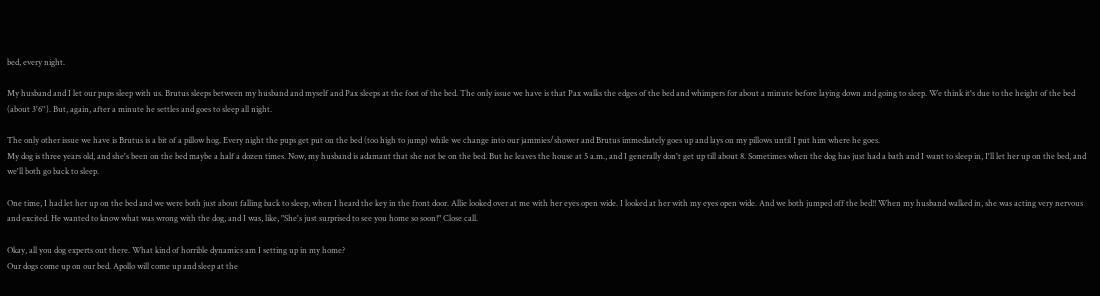bed, every night.

My husband and I let our pups sleep with us. Brutus sleeps between my husband and myself and Pax sleeps at the foot of the bed. The only issue we have is that Pax walks the edges of the bed and whimpers for about a minute before laying down and going to sleep. We think it's due to the height of the bed (about 3'6''). But, again, after a minute he settles and goes to sleep all night.

The only other issue we have is Brutus is a bit of a pillow hog. Every night the pups get put on the bed (too high to jump) while we change into our jammies/shower and Brutus immediately goes up and lays on my pillows until I put him where he goes.
My dog is three years old, and she's been on the bed maybe a half a dozen times. Now, my husband is adamant that she not be on the bed. But he leaves the house at 5 a.m., and I generally don't get up till about 8. Sometimes when the dog has just had a bath and I want to sleep in, I'll let her up on the bed, and we'll both go back to sleep.

One time, I had let her up on the bed and we were both just about falling back to sleep, when I heard the key in the front door. Allie looked over at me with her eyes open wide. I looked at her with my eyes open wide. And we both jumped off the bed!! When my husband walked in, she was acting very nervous and excited. He wanted to know what was wrong with the dog, and I was, like, "She's just surprised to see you home so soon!" Close call.

Okay, all you dog experts out there. What kind of horrible dynamics am I setting up in my home?
Our dogs come up on our bed. Apollo will come up and sleep at the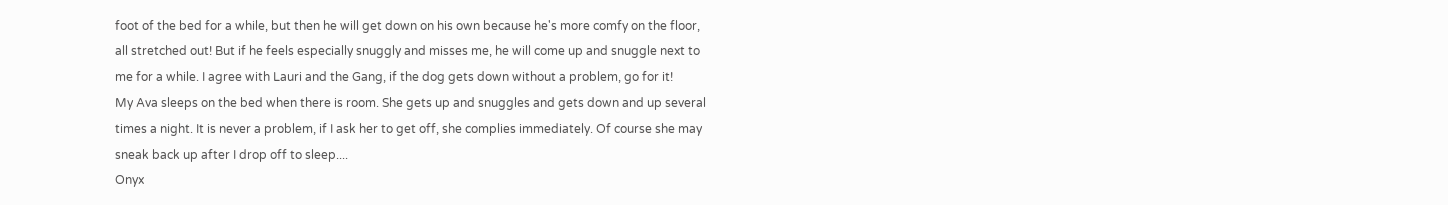foot of the bed for a while, but then he will get down on his own because he's more comfy on the floor, all stretched out! But if he feels especially snuggly and misses me, he will come up and snuggle next to me for a while. I agree with Lauri and the Gang, if the dog gets down without a problem, go for it!
My Ava sleeps on the bed when there is room. She gets up and snuggles and gets down and up several times a night. It is never a problem, if I ask her to get off, she complies immediately. Of course she may sneak back up after I drop off to sleep....
Onyx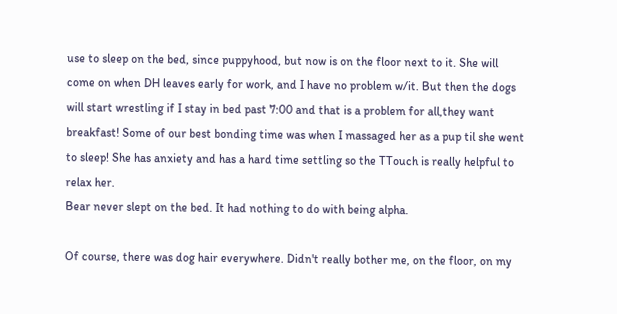use to sleep on the bed, since puppyhood, but now is on the floor next to it. She will come on when DH leaves early for work, and I have no problem w/it. But then the dogs will start wrestling if I stay in bed past 7:00 and that is a problem for all,they want breakfast! Some of our best bonding time was when I massaged her as a pup til she went to sleep! She has anxiety and has a hard time settling so the TTouch is really helpful to relax her.
Bear never slept on the bed. It had nothing to do with being alpha.

Of course, there was dog hair everywhere. Didn't really bother me, on the floor, on my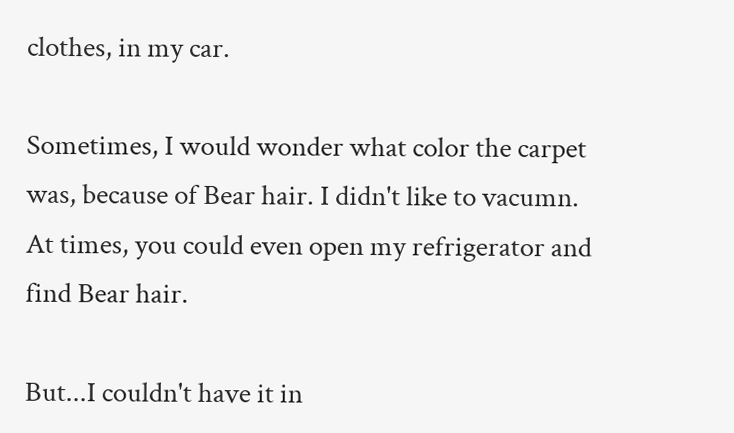clothes, in my car.

Sometimes, I would wonder what color the carpet was, because of Bear hair. I didn't like to vacumn. At times, you could even open my refrigerator and find Bear hair.

But...I couldn't have it in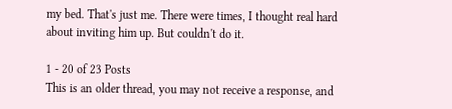my bed. That's just me. There were times, I thought real hard about inviting him up. But couldn't do it.

1 - 20 of 23 Posts
This is an older thread, you may not receive a response, and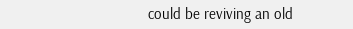could be reviving an old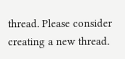thread. Please consider creating a new thread.